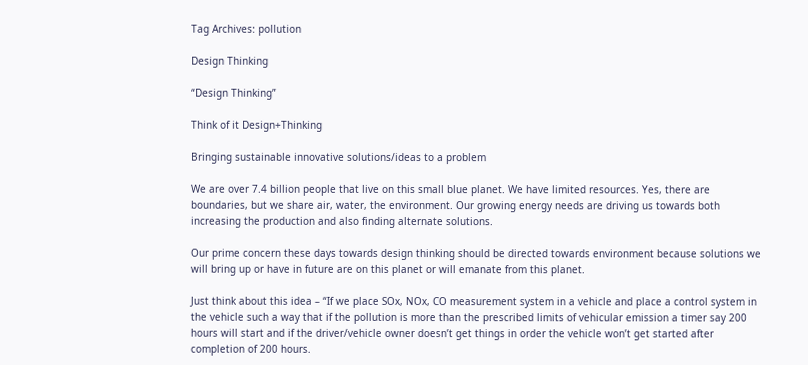Tag Archives: pollution

Design Thinking

“Design Thinking”

Think of it Design+Thinking

Bringing sustainable innovative solutions/ideas to a problem

We are over 7.4 billion people that live on this small blue planet. We have limited resources. Yes, there are boundaries, but we share air, water, the environment. Our growing energy needs are driving us towards both increasing the production and also finding alternate solutions.

Our prime concern these days towards design thinking should be directed towards environment because solutions we will bring up or have in future are on this planet or will emanate from this planet.

Just think about this idea – “If we place SOx, NOx, CO measurement system in a vehicle and place a control system in the vehicle such a way that if the pollution is more than the prescribed limits of vehicular emission a timer say 200 hours will start and if the driver/vehicle owner doesn’t get things in order the vehicle won’t get started after completion of 200 hours.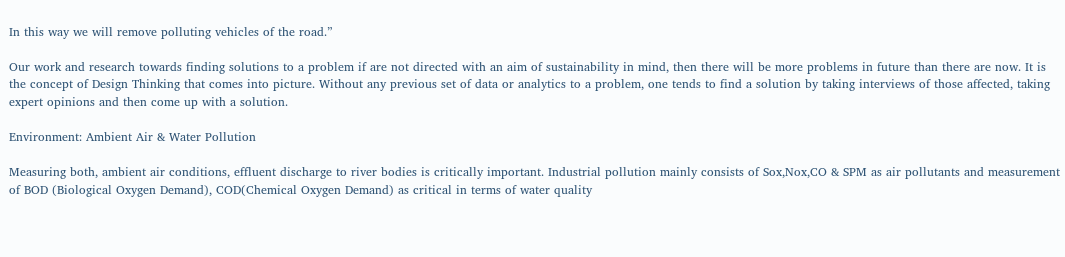In this way we will remove polluting vehicles of the road.”

Our work and research towards finding solutions to a problem if are not directed with an aim of sustainability in mind, then there will be more problems in future than there are now. It is the concept of Design Thinking that comes into picture. Without any previous set of data or analytics to a problem, one tends to find a solution by taking interviews of those affected, taking expert opinions and then come up with a solution.

Environment: Ambient Air & Water Pollution

Measuring both, ambient air conditions, effluent discharge to river bodies is critically important. Industrial pollution mainly consists of Sox,Nox,CO & SPM as air pollutants and measurement of BOD (Biological Oxygen Demand), COD(Chemical Oxygen Demand) as critical in terms of water quality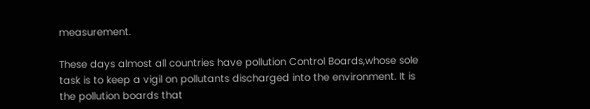measurement.

These days almost all countries have pollution Control Boards,whose sole task is to keep a vigil on pollutants discharged into the environment. It is the pollution boards that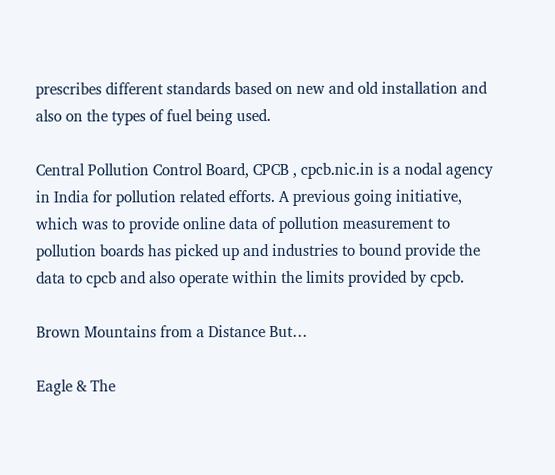prescribes different standards based on new and old installation and also on the types of fuel being used.

Central Pollution Control Board, CPCB , cpcb.nic.in is a nodal agency in India for pollution related efforts. A previous going initiative, which was to provide online data of pollution measurement to pollution boards has picked up and industries to bound provide the data to cpcb and also operate within the limits provided by cpcb.

Brown Mountains from a Distance But…

Eagle & The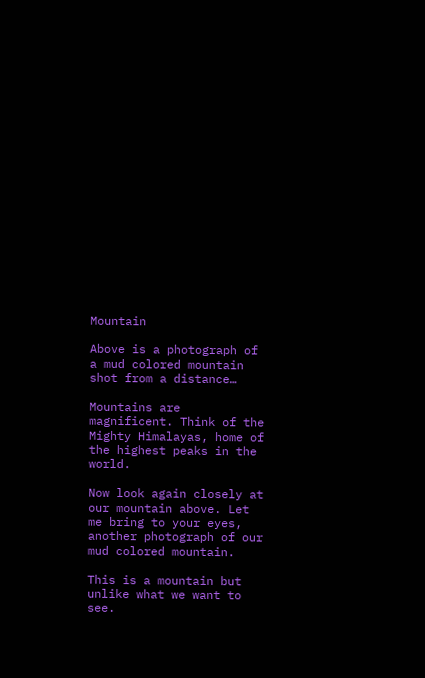Mountain

Above is a photograph of a mud colored mountain shot from a distance…

Mountains are magnificent. Think of the Mighty Himalayas, home of the highest peaks in the world.

Now look again closely at our mountain above. Let me bring to your eyes, another photograph of our mud colored mountain.

This is a mountain but unlike what we want to see.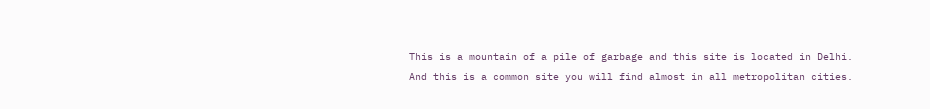This is a mountain of a pile of garbage and this site is located in Delhi. And this is a common site you will find almost in all metropolitan cities.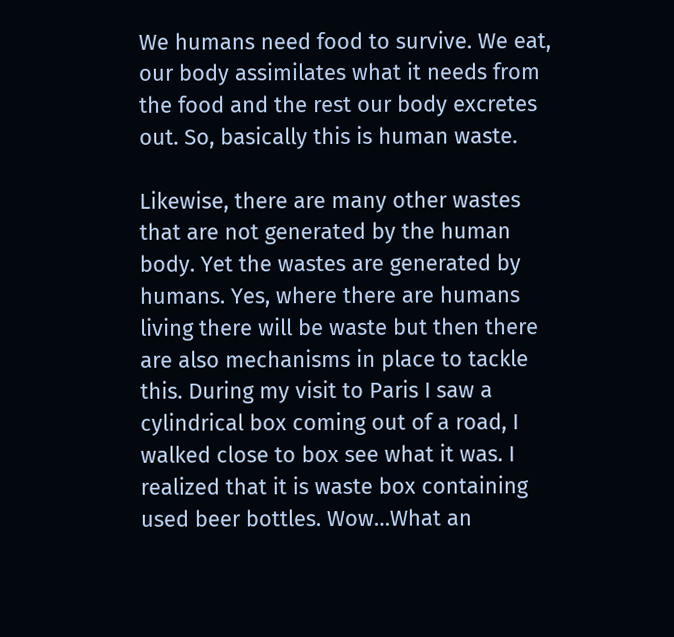We humans need food to survive. We eat, our body assimilates what it needs from the food and the rest our body excretes out. So, basically this is human waste.

Likewise, there are many other wastes that are not generated by the human body. Yet the wastes are generated by humans. Yes, where there are humans living there will be waste but then there are also mechanisms in place to tackle this. During my visit to Paris I saw a cylindrical box coming out of a road, I walked close to box see what it was. I realized that it is waste box containing used beer bottles. Wow…What an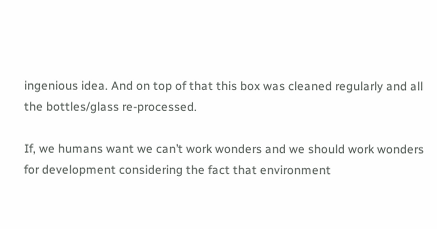ingenious idea. And on top of that this box was cleaned regularly and all the bottles/glass re-processed.

If, we humans want we can’t work wonders and we should work wonders for development considering the fact that environment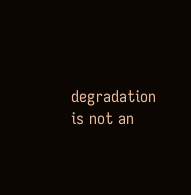degradation is not an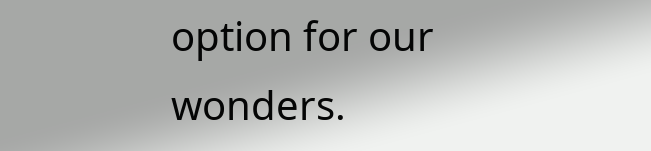option for our wonders.